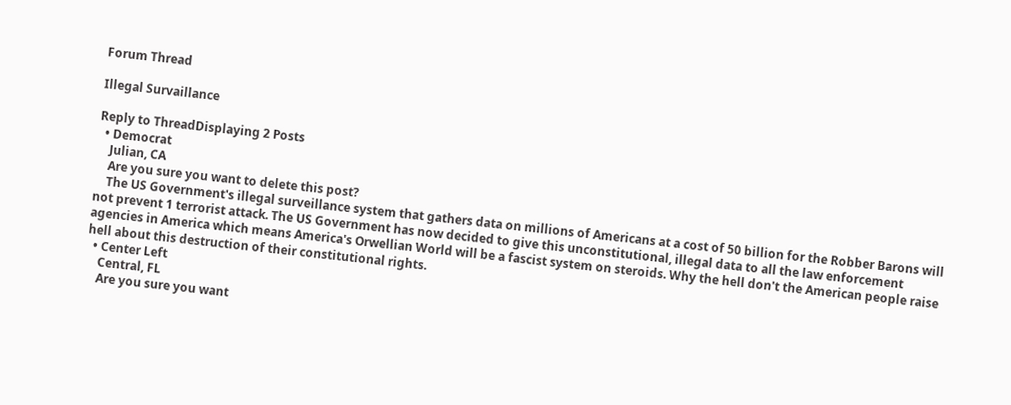Forum Thread

Illegal Survaillance

Reply to ThreadDisplaying 2 Posts
  • Democrat
    Julian, CA
    Are you sure you want to delete this post?
    The US Government's illegal surveillance system that gathers data on millions of Americans at a cost of 50 billion for the Robber Barons will not prevent 1 terrorist attack. The US Government has now decided to give this unconstitutional, illegal data to all the law enforcement agencies in America which means America's Orwellian World will be a fascist system on steroids. Why the hell don't the American people raise hell about this destruction of their constitutional rights.
  • Center Left
    Central, FL
    Are you sure you want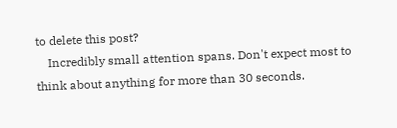to delete this post?
    Incredibly small attention spans. Don't expect most to think about anything for more than 30 seconds.